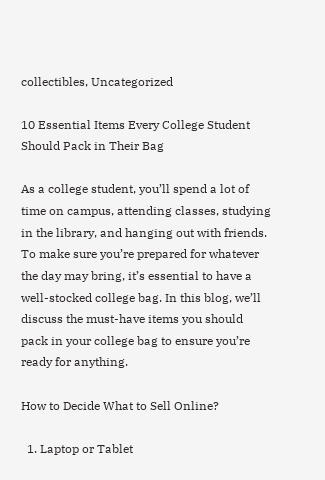collectibles, Uncategorized

10 Essential Items Every College Student Should Pack in Their Bag

As a college student, you’ll spend a lot of time on campus, attending classes, studying in the library, and hanging out with friends. To make sure you’re prepared for whatever the day may bring, it’s essential to have a well-stocked college bag. In this blog, we’ll discuss the must-have items you should pack in your college bag to ensure you’re ready for anything.

How to Decide What to Sell Online?

  1. Laptop or Tablet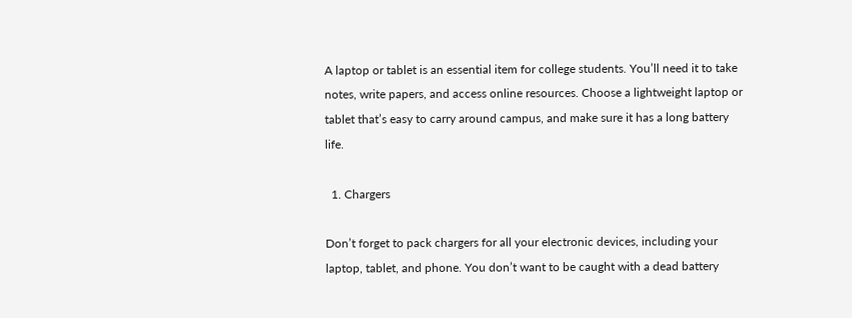A laptop or tablet is an essential item for college students. You’ll need it to take notes, write papers, and access online resources. Choose a lightweight laptop or tablet that’s easy to carry around campus, and make sure it has a long battery life.

  1. Chargers

Don’t forget to pack chargers for all your electronic devices, including your laptop, tablet, and phone. You don’t want to be caught with a dead battery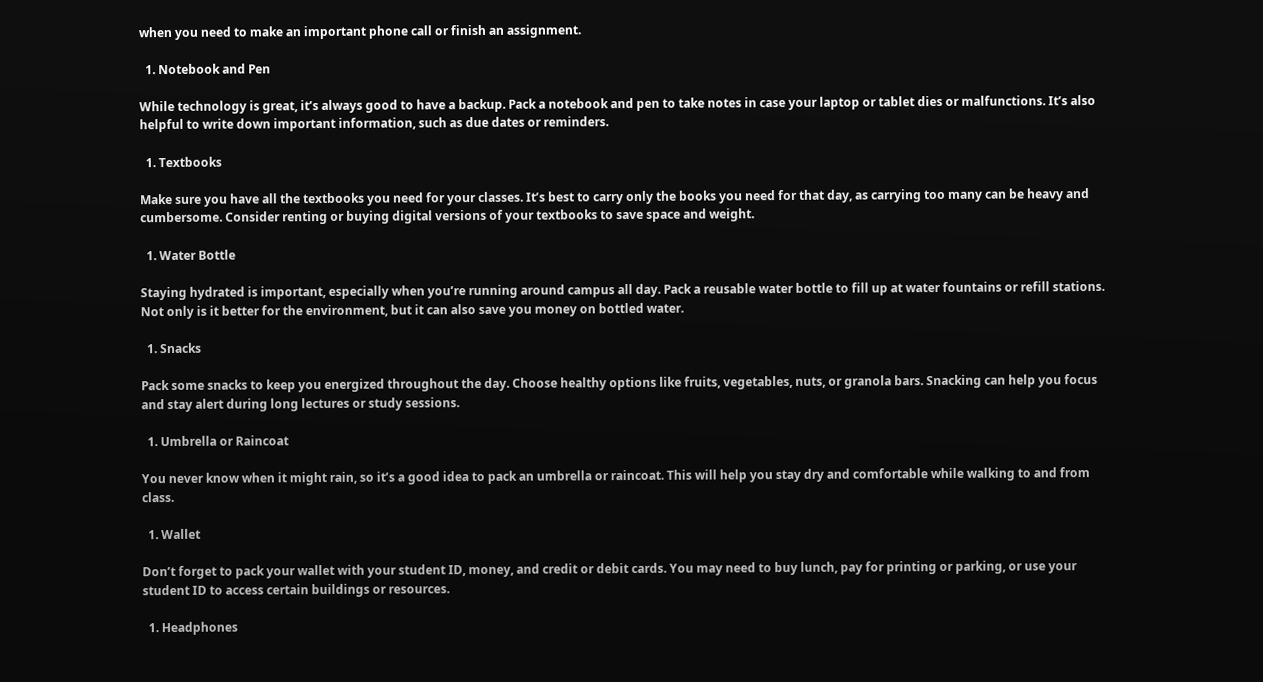when you need to make an important phone call or finish an assignment.

  1. Notebook and Pen

While technology is great, it’s always good to have a backup. Pack a notebook and pen to take notes in case your laptop or tablet dies or malfunctions. It’s also helpful to write down important information, such as due dates or reminders.

  1. Textbooks

Make sure you have all the textbooks you need for your classes. It’s best to carry only the books you need for that day, as carrying too many can be heavy and cumbersome. Consider renting or buying digital versions of your textbooks to save space and weight.

  1. Water Bottle

Staying hydrated is important, especially when you’re running around campus all day. Pack a reusable water bottle to fill up at water fountains or refill stations. Not only is it better for the environment, but it can also save you money on bottled water.

  1. Snacks

Pack some snacks to keep you energized throughout the day. Choose healthy options like fruits, vegetables, nuts, or granola bars. Snacking can help you focus and stay alert during long lectures or study sessions.

  1. Umbrella or Raincoat

You never know when it might rain, so it’s a good idea to pack an umbrella or raincoat. This will help you stay dry and comfortable while walking to and from class.

  1. Wallet

Don’t forget to pack your wallet with your student ID, money, and credit or debit cards. You may need to buy lunch, pay for printing or parking, or use your student ID to access certain buildings or resources.

  1. Headphones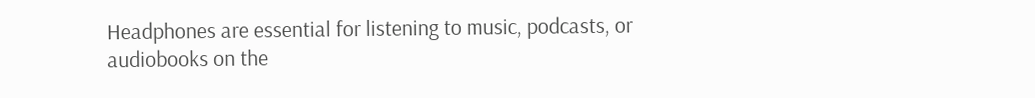Headphones are essential for listening to music, podcasts, or audiobooks on the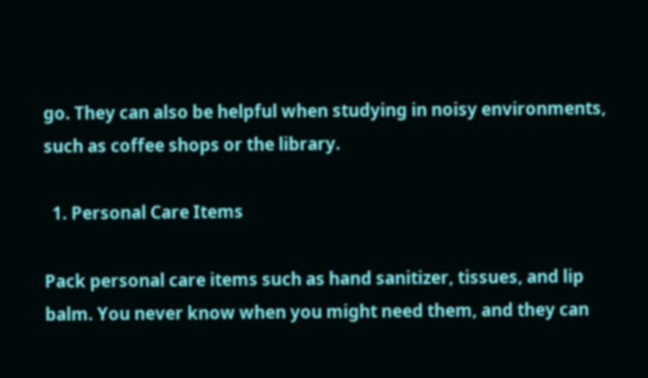go. They can also be helpful when studying in noisy environments, such as coffee shops or the library.

  1. Personal Care Items

Pack personal care items such as hand sanitizer, tissues, and lip balm. You never know when you might need them, and they can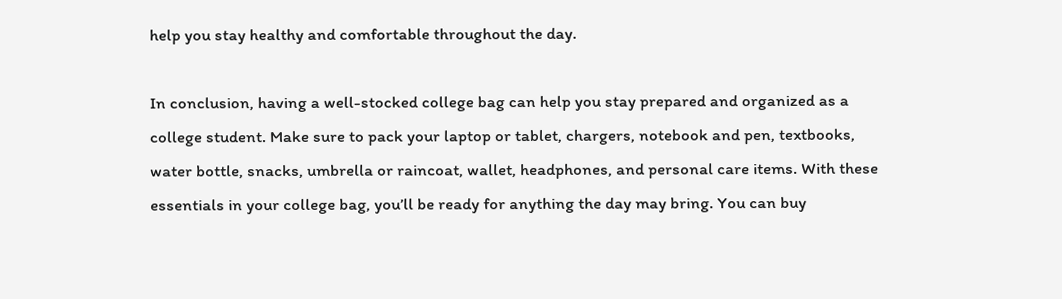help you stay healthy and comfortable throughout the day.

In conclusion, having a well-stocked college bag can help you stay prepared and organized as a college student. Make sure to pack your laptop or tablet, chargers, notebook and pen, textbooks, water bottle, snacks, umbrella or raincoat, wallet, headphones, and personal care items. With these essentials in your college bag, you’ll be ready for anything the day may bring. You can buy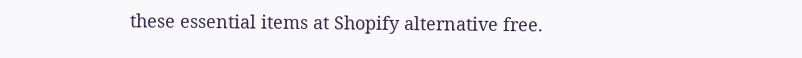these essential items at Shopify alternative free.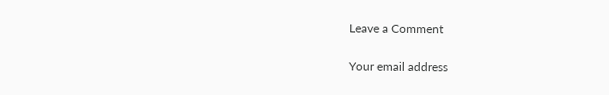Leave a Comment

Your email address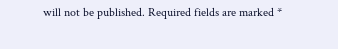will not be published. Required fields are marked *